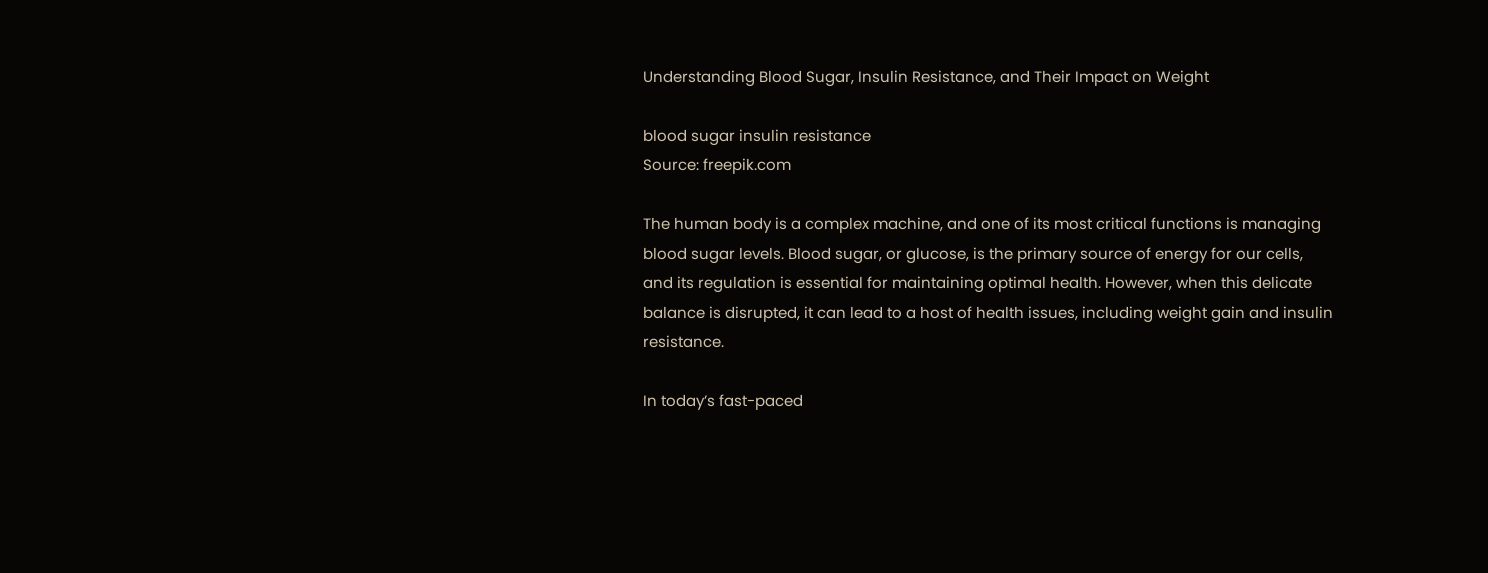Understanding Blood Sugar, Insulin Resistance, and Their Impact on Weight

blood sugar insulin resistance
Source: freepik.com

The human body is a complex machine, and one of its most critical functions is managing blood sugar levels. Blood sugar, or glucose, is the primary source of energy for our cells, and its regulation is essential for maintaining optimal health. However, when this delicate balance is disrupted, it can lead to a host of health issues, including weight gain and insulin resistance.

In today’s fast-paced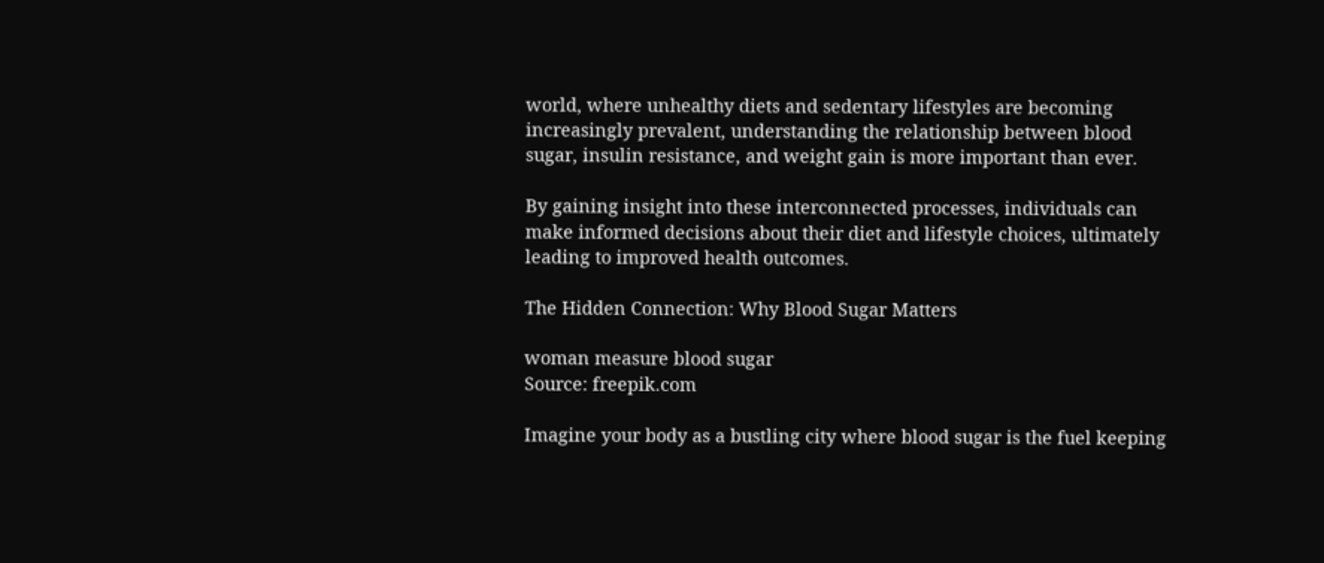world, where unhealthy diets and sedentary lifestyles are becoming increasingly prevalent, understanding the relationship between blood sugar, insulin resistance, and weight gain is more important than ever.

By gaining insight into these interconnected processes, individuals can make informed decisions about their diet and lifestyle choices, ultimately leading to improved health outcomes.

The Hidden Connection: Why Blood Sugar Matters

woman measure blood sugar
Source: freepik.com

Imagine your body as a bustling city where blood sugar is the fuel keeping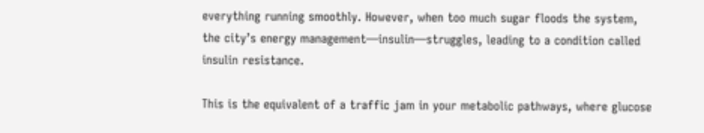everything running smoothly. However, when too much sugar floods the system, the city’s energy management—insulin—struggles, leading to a condition called insulin resistance.

This is the equivalent of a traffic jam in your metabolic pathways, where glucose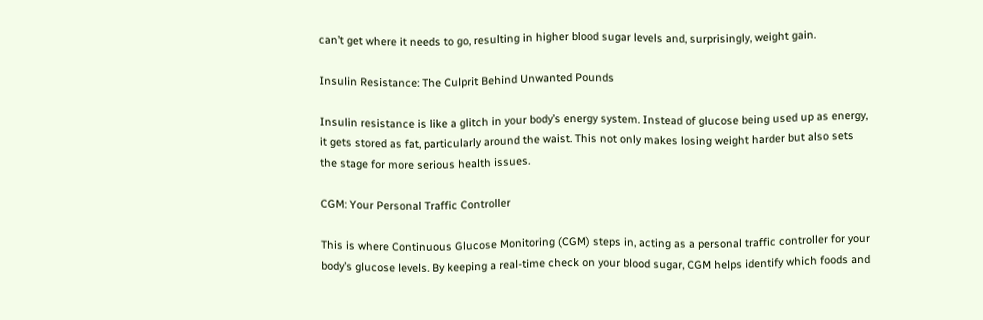can’t get where it needs to go, resulting in higher blood sugar levels and, surprisingly, weight gain.

Insulin Resistance: The Culprit Behind Unwanted Pounds

Insulin resistance is like a glitch in your body’s energy system. Instead of glucose being used up as energy, it gets stored as fat, particularly around the waist. This not only makes losing weight harder but also sets the stage for more serious health issues.

CGM: Your Personal Traffic Controller

This is where Continuous Glucose Monitoring (CGM) steps in, acting as a personal traffic controller for your body’s glucose levels. By keeping a real-time check on your blood sugar, CGM helps identify which foods and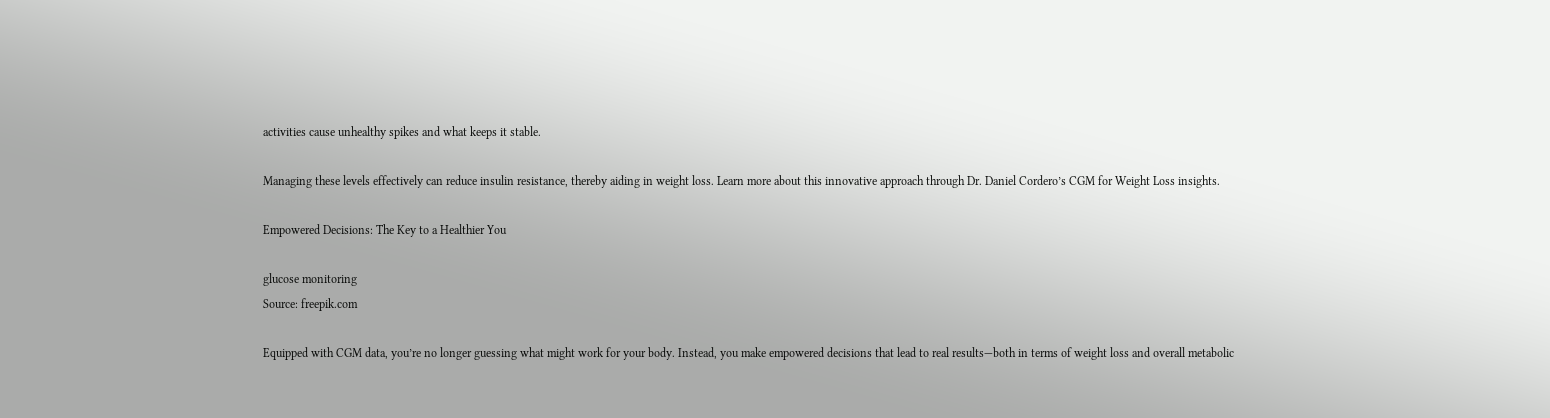activities cause unhealthy spikes and what keeps it stable.

Managing these levels effectively can reduce insulin resistance, thereby aiding in weight loss. Learn more about this innovative approach through Dr. Daniel Cordero’s CGM for Weight Loss insights.

Empowered Decisions: The Key to a Healthier You

glucose monitoring
Source: freepik.com

Equipped with CGM data, you’re no longer guessing what might work for your body. Instead, you make empowered decisions that lead to real results—both in terms of weight loss and overall metabolic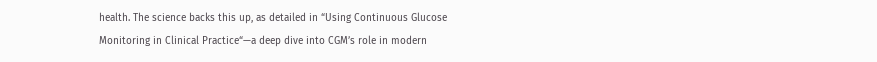health. The science backs this up, as detailed in “Using Continuous Glucose Monitoring in Clinical Practice“—a deep dive into CGM’s role in modern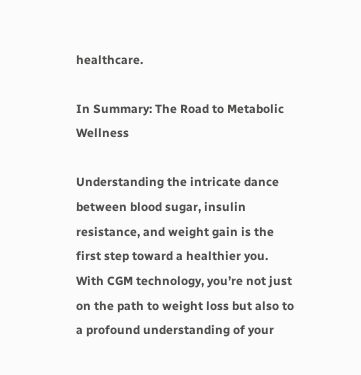healthcare.

In Summary: The Road to Metabolic Wellness

Understanding the intricate dance between blood sugar, insulin resistance, and weight gain is the first step toward a healthier you. With CGM technology, you’re not just on the path to weight loss but also to a profound understanding of your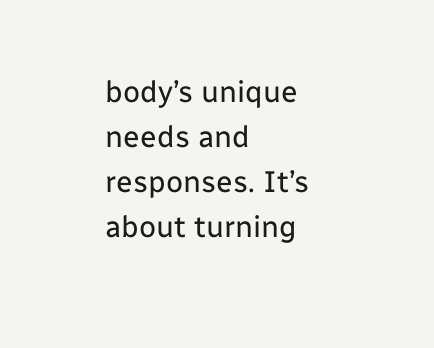body’s unique needs and responses. It’s about turning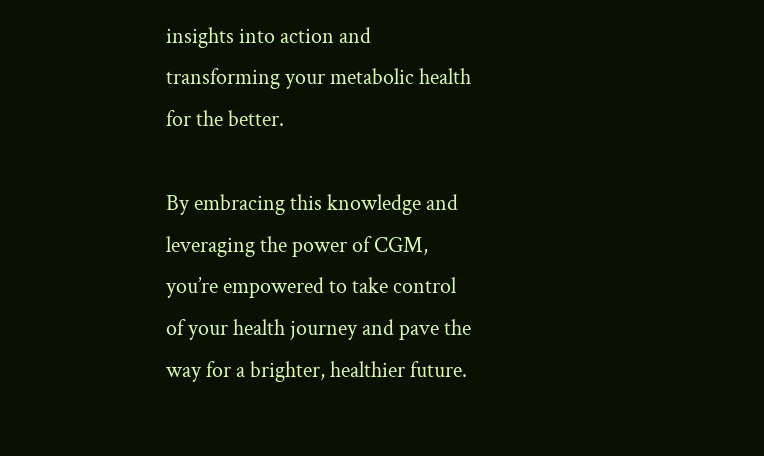insights into action and transforming your metabolic health for the better.

By embracing this knowledge and leveraging the power of CGM, you’re empowered to take control of your health journey and pave the way for a brighter, healthier future.